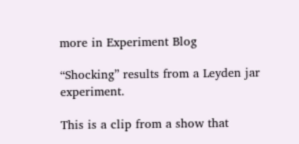more in Experiment Blog

“Shocking” results from a Leyden jar experiment.

This is a clip from a show that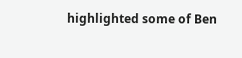highlighted some of Ben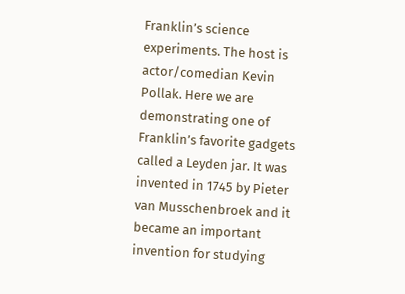Franklin’s science experiments. The host is actor/comedian Kevin Pollak. Here we are demonstrating one of Franklin’s favorite gadgets called a Leyden jar. It was invented in 1745 by Pieter van Musschenbroek and it became an important invention for studying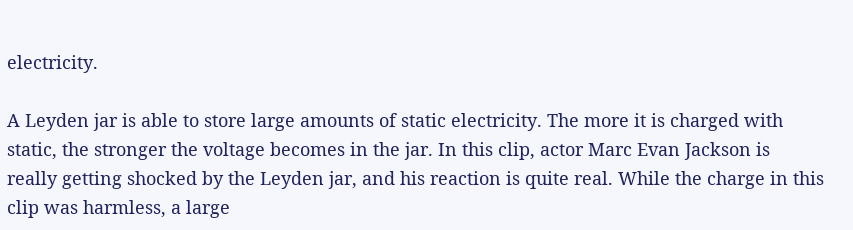electricity.

A Leyden jar is able to store large amounts of static electricity. The more it is charged with static, the stronger the voltage becomes in the jar. In this clip, actor Marc Evan Jackson is really getting shocked by the Leyden jar, and his reaction is quite real. While the charge in this clip was harmless, a large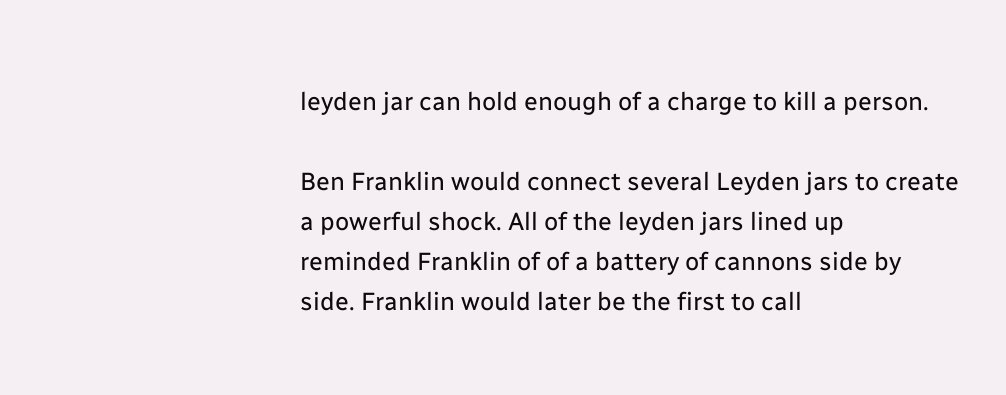leyden jar can hold enough of a charge to kill a person.

Ben Franklin would connect several Leyden jars to create a powerful shock. All of the leyden jars lined up reminded Franklin of of a battery of cannons side by side. Franklin would later be the first to call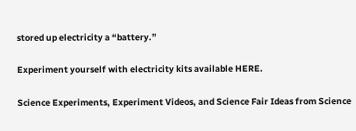stored up electricity a “battery.”

Experiment yourself with electricity kits available HERE.

Science Experiments, Experiment Videos, and Science Fair Ideas from Science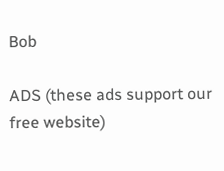Bob

ADS (these ads support our free website)